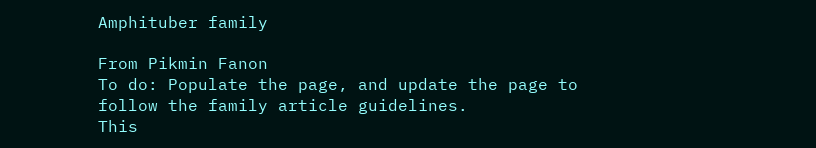Amphituber family

From Pikmin Fanon
To do: Populate the page, and update the page to follow the family article guidelines.
This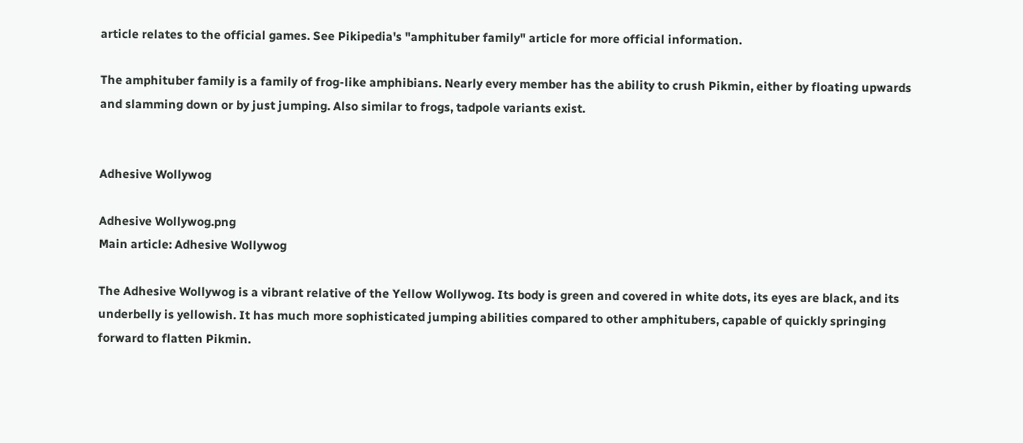article relates to the official games. See Pikipedia's "amphituber family" article for more official information.

The amphituber family is a family of frog-like amphibians. Nearly every member has the ability to crush Pikmin, either by floating upwards and slamming down or by just jumping. Also similar to frogs, tadpole variants exist.


Adhesive Wollywog

Adhesive Wollywog.png
Main article: Adhesive Wollywog

The Adhesive Wollywog is a vibrant relative of the Yellow Wollywog. Its body is green and covered in white dots, its eyes are black, and its underbelly is yellowish. It has much more sophisticated jumping abilities compared to other amphitubers, capable of quickly springing forward to flatten Pikmin.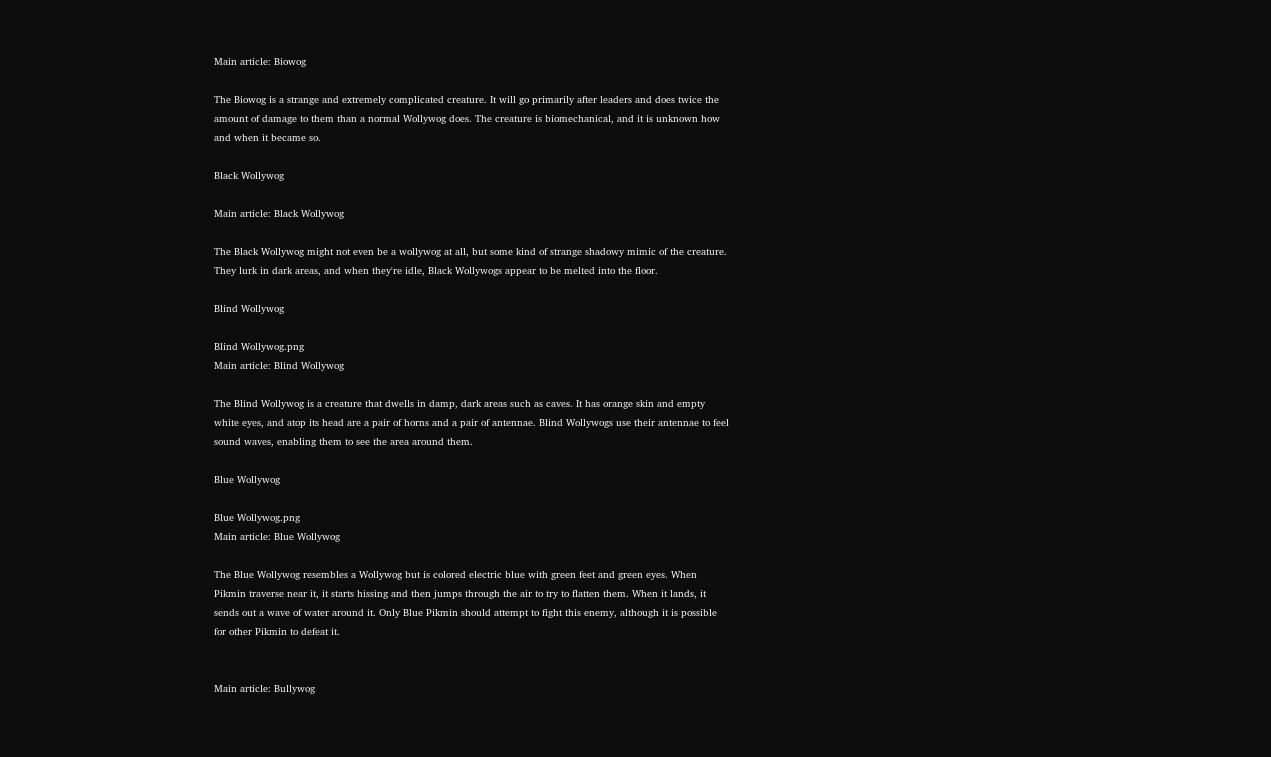Main article: Biowog

The Biowog is a strange and extremely complicated creature. It will go primarily after leaders and does twice the amount of damage to them than a normal Wollywog does. The creature is biomechanical, and it is unknown how and when it became so.

Black Wollywog

Main article: Black Wollywog

The Black Wollywog might not even be a wollywog at all, but some kind of strange shadowy mimic of the creature. They lurk in dark areas, and when they're idle, Black Wollywogs appear to be melted into the floor.

Blind Wollywog

Blind Wollywog.png
Main article: Blind Wollywog

The Blind Wollywog is a creature that dwells in damp, dark areas such as caves. It has orange skin and empty white eyes, and atop its head are a pair of horns and a pair of antennae. Blind Wollywogs use their antennae to feel sound waves, enabling them to see the area around them.

Blue Wollywog

Blue Wollywog.png
Main article: Blue Wollywog

The Blue Wollywog resembles a Wollywog but is colored electric blue with green feet and green eyes. When Pikmin traverse near it, it starts hissing and then jumps through the air to try to flatten them. When it lands, it sends out a wave of water around it. Only Blue Pikmin should attempt to fight this enemy, although it is possible for other Pikmin to defeat it.


Main article: Bullywog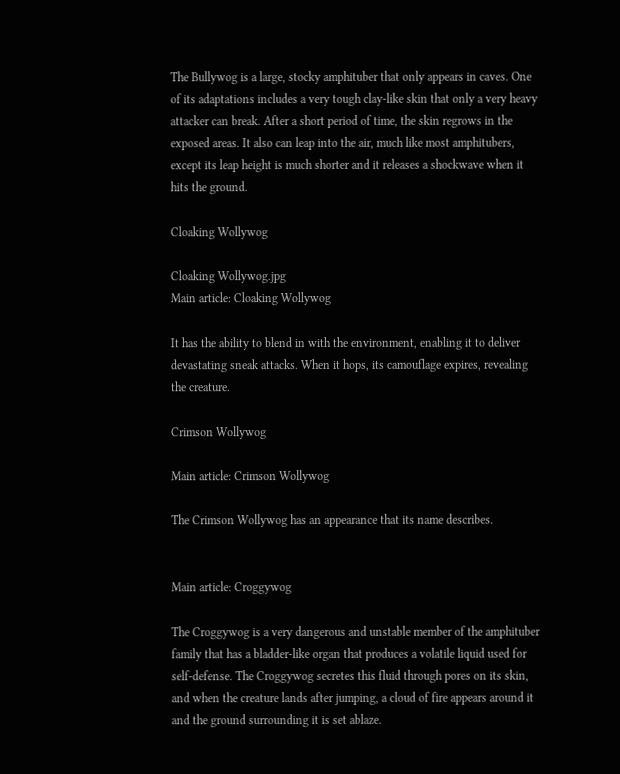The Bullywog is a large, stocky amphituber that only appears in caves. One of its adaptations includes a very tough clay-like skin that only a very heavy attacker can break. After a short period of time, the skin regrows in the exposed areas. It also can leap into the air, much like most amphitubers, except its leap height is much shorter and it releases a shockwave when it hits the ground.

Cloaking Wollywog

Cloaking Wollywog.jpg
Main article: Cloaking Wollywog

It has the ability to blend in with the environment, enabling it to deliver devastating sneak attacks. When it hops, its camouflage expires, revealing the creature.

Crimson Wollywog

Main article: Crimson Wollywog

The Crimson Wollywog has an appearance that its name describes.


Main article: Croggywog

The Croggywog is a very dangerous and unstable member of the amphituber family that has a bladder-like organ that produces a volatile liquid used for self-defense. The Croggywog secretes this fluid through pores on its skin, and when the creature lands after jumping, a cloud of fire appears around it and the ground surrounding it is set ablaze.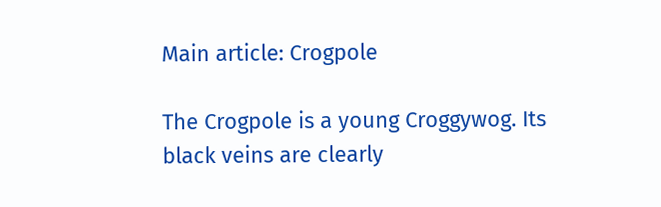Main article: Crogpole

The Crogpole is a young Croggywog. Its black veins are clearly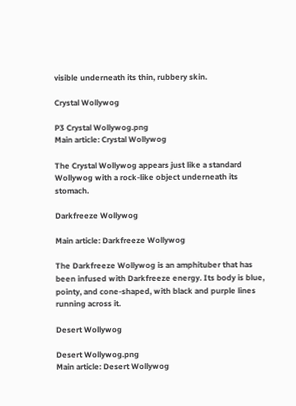visible underneath its thin, rubbery skin.

Crystal Wollywog

P3 Crystal Wollywog.png
Main article: Crystal Wollywog

The Crystal Wollywog appears just like a standard Wollywog with a rock-like object underneath its stomach.

Darkfreeze Wollywog

Main article: Darkfreeze Wollywog

The Darkfreeze Wollywog is an amphituber that has been infused with Darkfreeze energy. Its body is blue, pointy, and cone-shaped, with black and purple lines running across it.

Desert Wollywog

Desert Wollywog.png
Main article: Desert Wollywog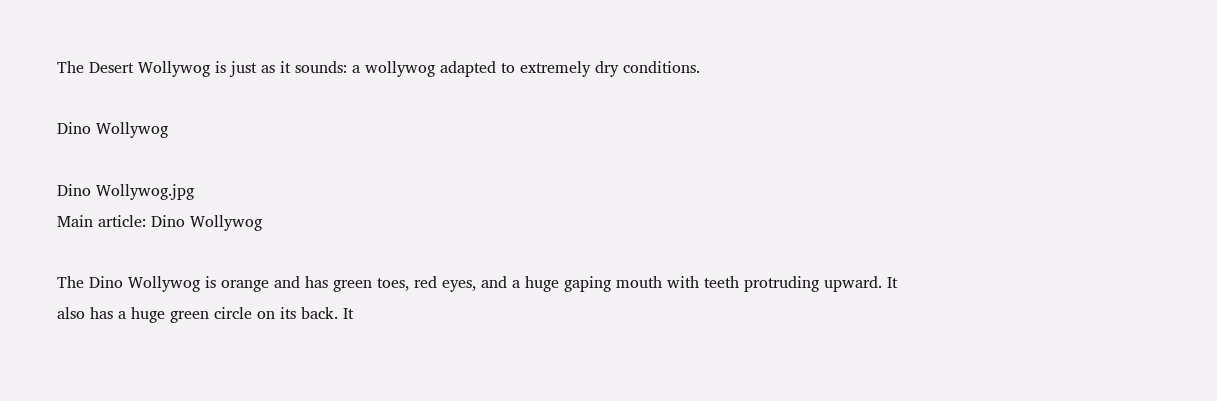The Desert Wollywog is just as it sounds: a wollywog adapted to extremely dry conditions.

Dino Wollywog

Dino Wollywog.jpg
Main article: Dino Wollywog

The Dino Wollywog is orange and has green toes, red eyes, and a huge gaping mouth with teeth protruding upward. It also has a huge green circle on its back. It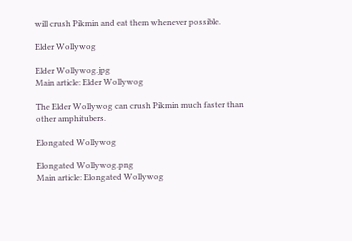will crush Pikmin and eat them whenever possible.

Elder Wollywog

Elder Wollywog.jpg
Main article: Elder Wollywog

The Elder Wollywog can crush Pikmin much faster than other amphitubers.

Elongated Wollywog

Elongated Wollywog.png
Main article: Elongated Wollywog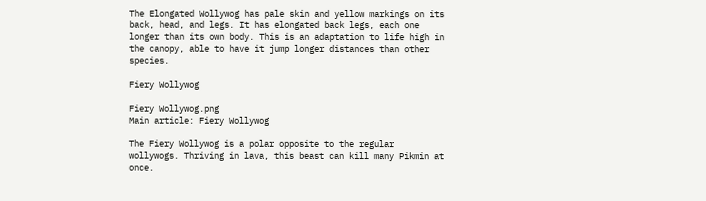The Elongated Wollywog has pale skin and yellow markings on its back, head, and legs. It has elongated back legs, each one longer than its own body. This is an adaptation to life high in the canopy, able to have it jump longer distances than other species.

Fiery Wollywog

Fiery Wollywog.png
Main article: Fiery Wollywog

The Fiery Wollywog is a polar opposite to the regular wollywogs. Thriving in lava, this beast can kill many Pikmin at once.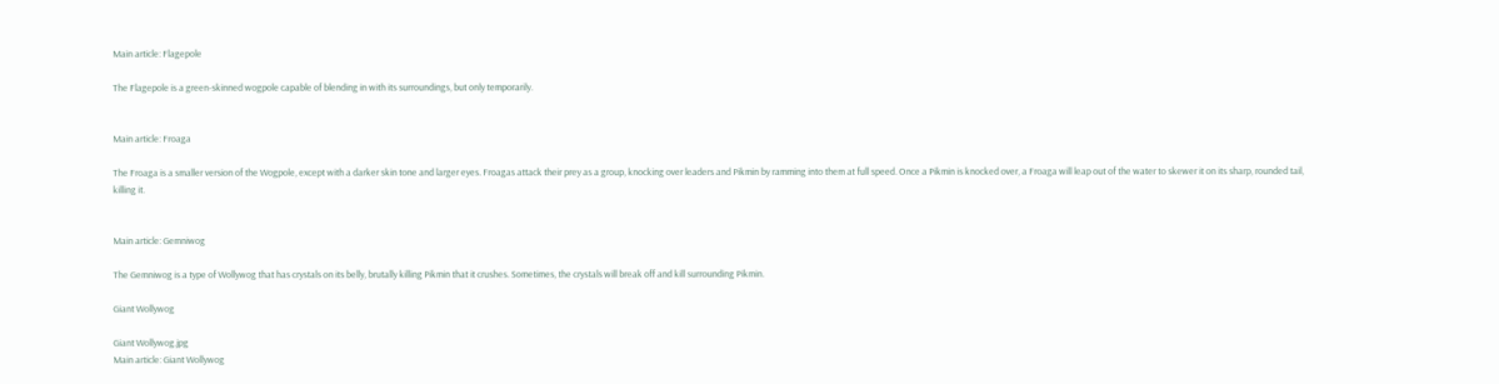Main article: Flagepole

The Flagepole is a green-skinned wogpole capable of blending in with its surroundings, but only temporarily.


Main article: Froaga

The Froaga is a smaller version of the Wogpole, except with a darker skin tone and larger eyes. Froagas attack their prey as a group, knocking over leaders and Pikmin by ramming into them at full speed. Once a Pikmin is knocked over, a Froaga will leap out of the water to skewer it on its sharp, rounded tail, killing it.


Main article: Gemniwog

The Gemniwog is a type of Wollywog that has crystals on its belly, brutally killing Pikmin that it crushes. Sometimes, the crystals will break off and kill surrounding Pikmin.

Giant Wollywog

Giant Wollywog.jpg
Main article: Giant Wollywog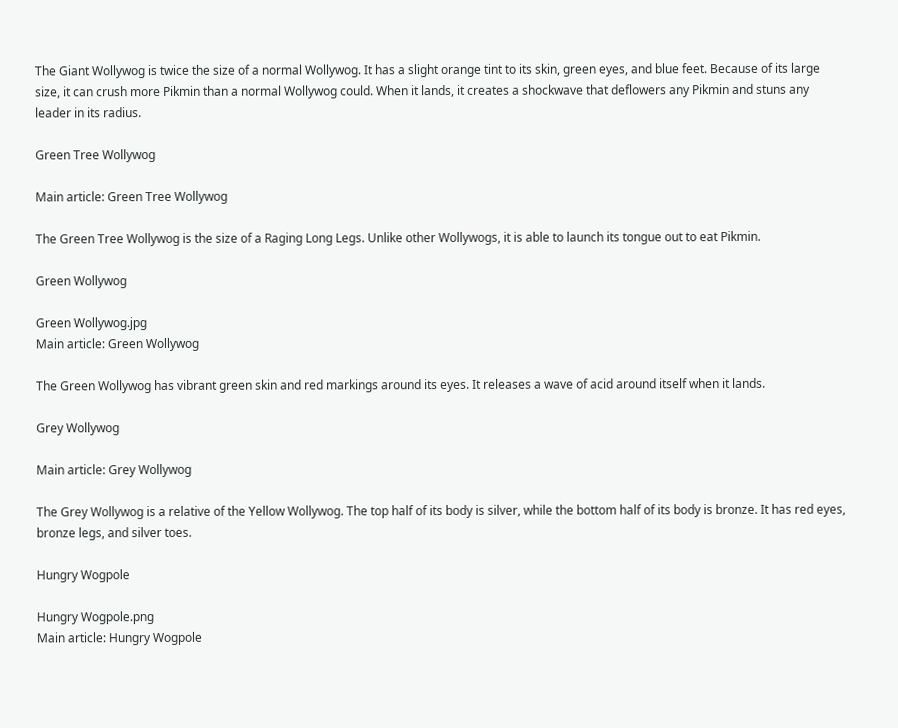The Giant Wollywog is twice the size of a normal Wollywog. It has a slight orange tint to its skin, green eyes, and blue feet. Because of its large size, it can crush more Pikmin than a normal Wollywog could. When it lands, it creates a shockwave that deflowers any Pikmin and stuns any leader in its radius.

Green Tree Wollywog

Main article: Green Tree Wollywog

The Green Tree Wollywog is the size of a Raging Long Legs. Unlike other Wollywogs, it is able to launch its tongue out to eat Pikmin.

Green Wollywog

Green Wollywog.jpg
Main article: Green Wollywog

The Green Wollywog has vibrant green skin and red markings around its eyes. It releases a wave of acid around itself when it lands.

Grey Wollywog

Main article: Grey Wollywog

The Grey Wollywog is a relative of the Yellow Wollywog. The top half of its body is silver, while the bottom half of its body is bronze. It has red eyes, bronze legs, and silver toes.

Hungry Wogpole

Hungry Wogpole.png
Main article: Hungry Wogpole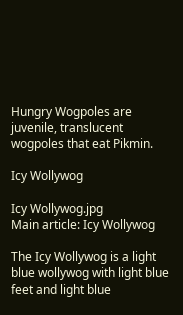Hungry Wogpoles are juvenile, translucent wogpoles that eat Pikmin.

Icy Wollywog

Icy Wollywog.jpg
Main article: Icy Wollywog

The Icy Wollywog is a light blue wollywog with light blue feet and light blue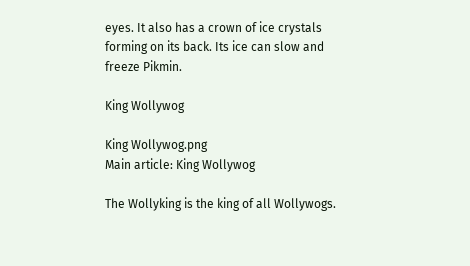eyes. It also has a crown of ice crystals forming on its back. Its ice can slow and freeze Pikmin.

King Wollywog

King Wollywog.png
Main article: King Wollywog

The Wollyking is the king of all Wollywogs.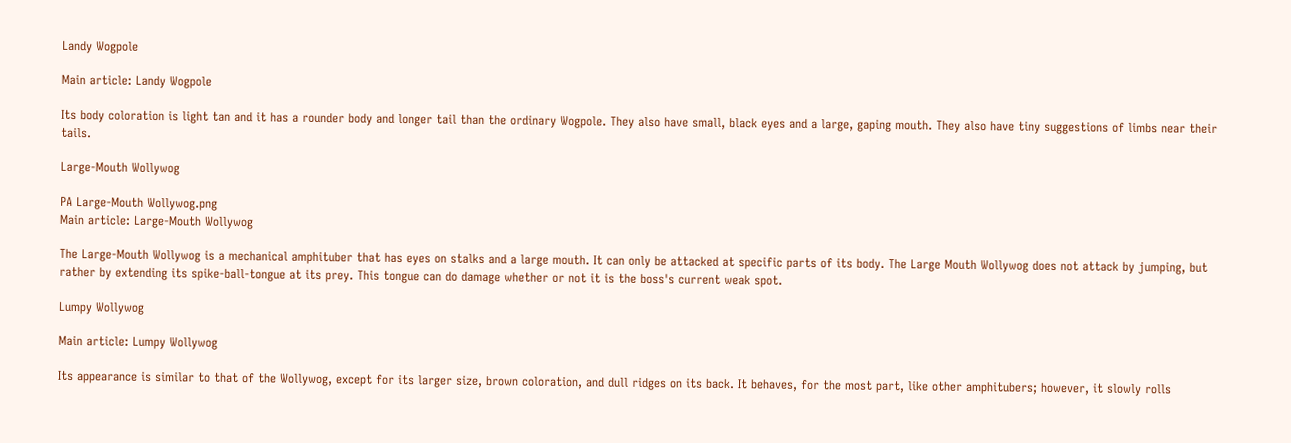Landy Wogpole

Main article: Landy Wogpole

Its body coloration is light tan and it has a rounder body and longer tail than the ordinary Wogpole. They also have small, black eyes and a large, gaping mouth. They also have tiny suggestions of limbs near their tails.

Large-Mouth Wollywog

PA Large-Mouth Wollywog.png
Main article: Large-Mouth Wollywog

The Large-Mouth Wollywog is a mechanical amphituber that has eyes on stalks and a large mouth. It can only be attacked at specific parts of its body. The Large Mouth Wollywog does not attack by jumping, but rather by extending its spike-ball-tongue at its prey. This tongue can do damage whether or not it is the boss's current weak spot.

Lumpy Wollywog

Main article: Lumpy Wollywog

Its appearance is similar to that of the Wollywog, except for its larger size, brown coloration, and dull ridges on its back. It behaves, for the most part, like other amphitubers; however, it slowly rolls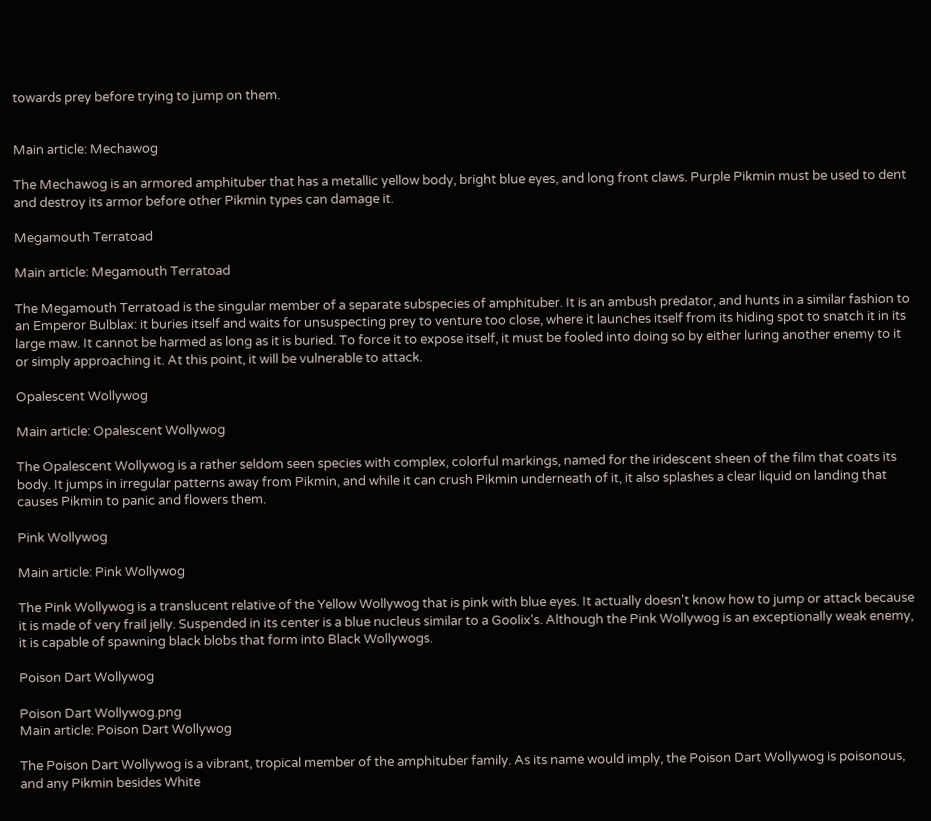towards prey before trying to jump on them.


Main article: Mechawog

The Mechawog is an armored amphituber that has a metallic yellow body, bright blue eyes, and long front claws. Purple Pikmin must be used to dent and destroy its armor before other Pikmin types can damage it.

Megamouth Terratoad

Main article: Megamouth Terratoad

The Megamouth Terratoad is the singular member of a separate subspecies of amphituber. It is an ambush predator, and hunts in a similar fashion to an Emperor Bulblax: it buries itself and waits for unsuspecting prey to venture too close, where it launches itself from its hiding spot to snatch it in its large maw. It cannot be harmed as long as it is buried. To force it to expose itself, it must be fooled into doing so by either luring another enemy to it or simply approaching it. At this point, it will be vulnerable to attack.

Opalescent Wollywog

Main article: Opalescent Wollywog

The Opalescent Wollywog is a rather seldom seen species with complex, colorful markings, named for the iridescent sheen of the film that coats its body. It jumps in irregular patterns away from Pikmin, and while it can crush Pikmin underneath of it, it also splashes a clear liquid on landing that causes Pikmin to panic and flowers them.

Pink Wollywog

Main article: Pink Wollywog

The Pink Wollywog is a translucent relative of the Yellow Wollywog that is pink with blue eyes. It actually doesn't know how to jump or attack because it is made of very frail jelly. Suspended in its center is a blue nucleus similar to a Goolix's. Although the Pink Wollywog is an exceptionally weak enemy, it is capable of spawning black blobs that form into Black Wollywogs.

Poison Dart Wollywog

Poison Dart Wollywog.png
Main article: Poison Dart Wollywog

The Poison Dart Wollywog is a vibrant, tropical member of the amphituber family. As its name would imply, the Poison Dart Wollywog is poisonous, and any Pikmin besides White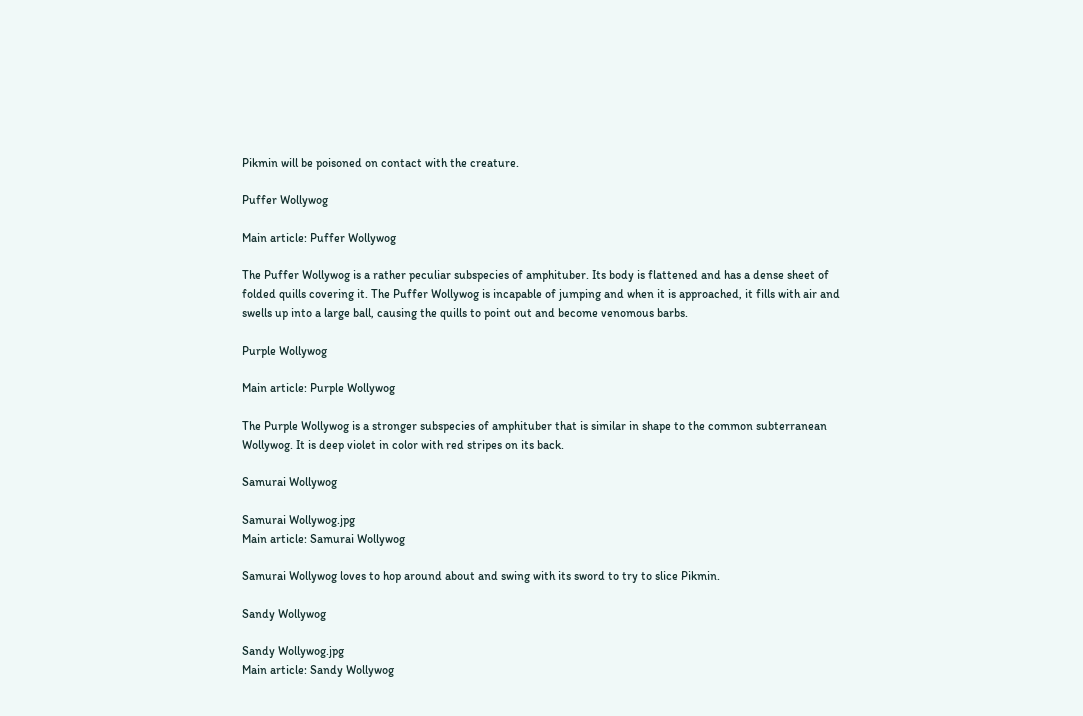Pikmin will be poisoned on contact with the creature.

Puffer Wollywog

Main article: Puffer Wollywog

The Puffer Wollywog is a rather peculiar subspecies of amphituber. Its body is flattened and has a dense sheet of folded quills covering it. The Puffer Wollywog is incapable of jumping and when it is approached, it fills with air and swells up into a large ball, causing the quills to point out and become venomous barbs.

Purple Wollywog

Main article: Purple Wollywog

The Purple Wollywog is a stronger subspecies of amphituber that is similar in shape to the common subterranean Wollywog. It is deep violet in color with red stripes on its back.

Samurai Wollywog

Samurai Wollywog.jpg
Main article: Samurai Wollywog

Samurai Wollywog loves to hop around about and swing with its sword to try to slice Pikmin.

Sandy Wollywog

Sandy Wollywog.jpg
Main article: Sandy Wollywog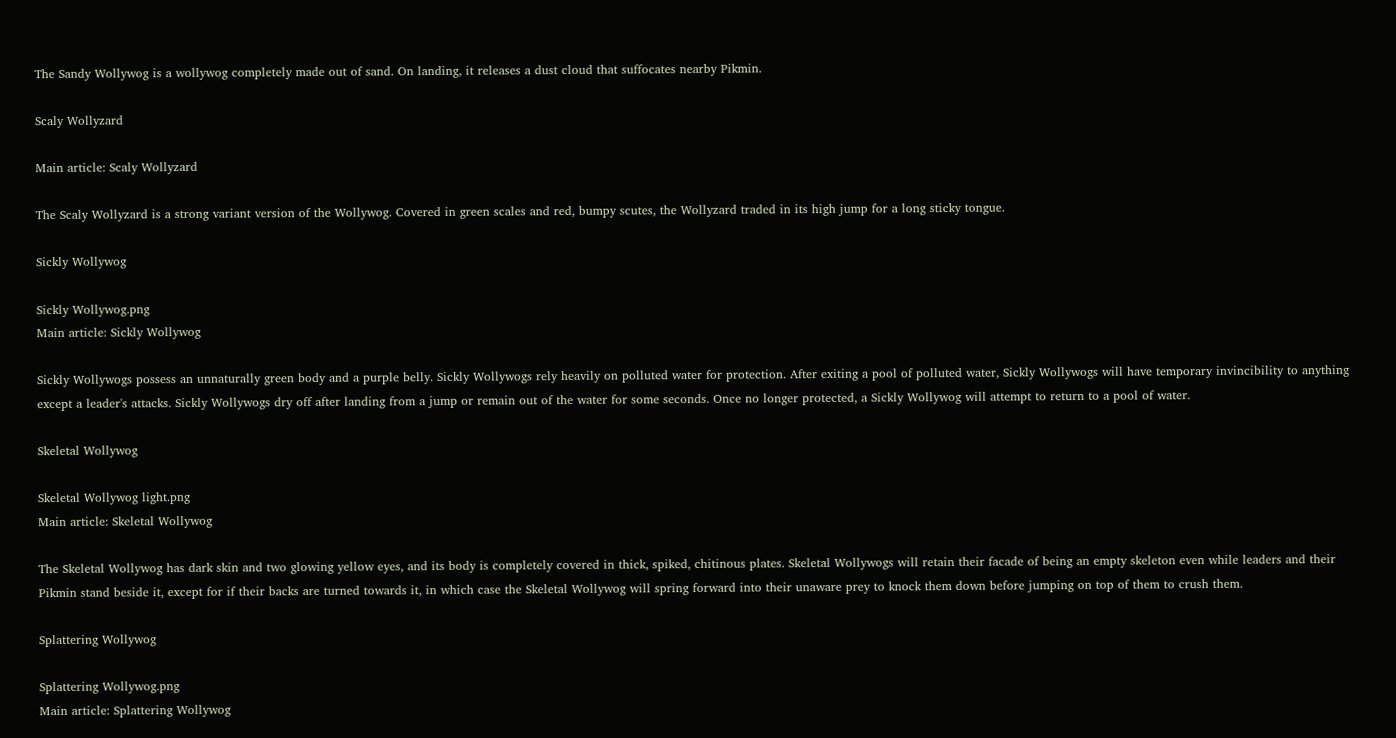The Sandy Wollywog is a wollywog completely made out of sand. On landing, it releases a dust cloud that suffocates nearby Pikmin.

Scaly Wollyzard

Main article: Scaly Wollyzard

The Scaly Wollyzard is a strong variant version of the Wollywog. Covered in green scales and red, bumpy scutes, the Wollyzard traded in its high jump for a long sticky tongue.

Sickly Wollywog

Sickly Wollywog.png
Main article: Sickly Wollywog

Sickly Wollywogs possess an unnaturally green body and a purple belly. Sickly Wollywogs rely heavily on polluted water for protection. After exiting a pool of polluted water, Sickly Wollywogs will have temporary invincibility to anything except a leader's attacks. Sickly Wollywogs dry off after landing from a jump or remain out of the water for some seconds. Once no longer protected, a Sickly Wollywog will attempt to return to a pool of water.

Skeletal Wollywog

Skeletal Wollywog light.png
Main article: Skeletal Wollywog

The Skeletal Wollywog has dark skin and two glowing yellow eyes, and its body is completely covered in thick, spiked, chitinous plates. Skeletal Wollywogs will retain their facade of being an empty skeleton even while leaders and their Pikmin stand beside it, except for if their backs are turned towards it, in which case the Skeletal Wollywog will spring forward into their unaware prey to knock them down before jumping on top of them to crush them.

Splattering Wollywog

Splattering Wollywog.png
Main article: Splattering Wollywog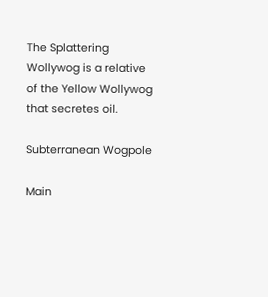The Splattering Wollywog is a relative of the Yellow Wollywog that secretes oil.

Subterranean Wogpole

Main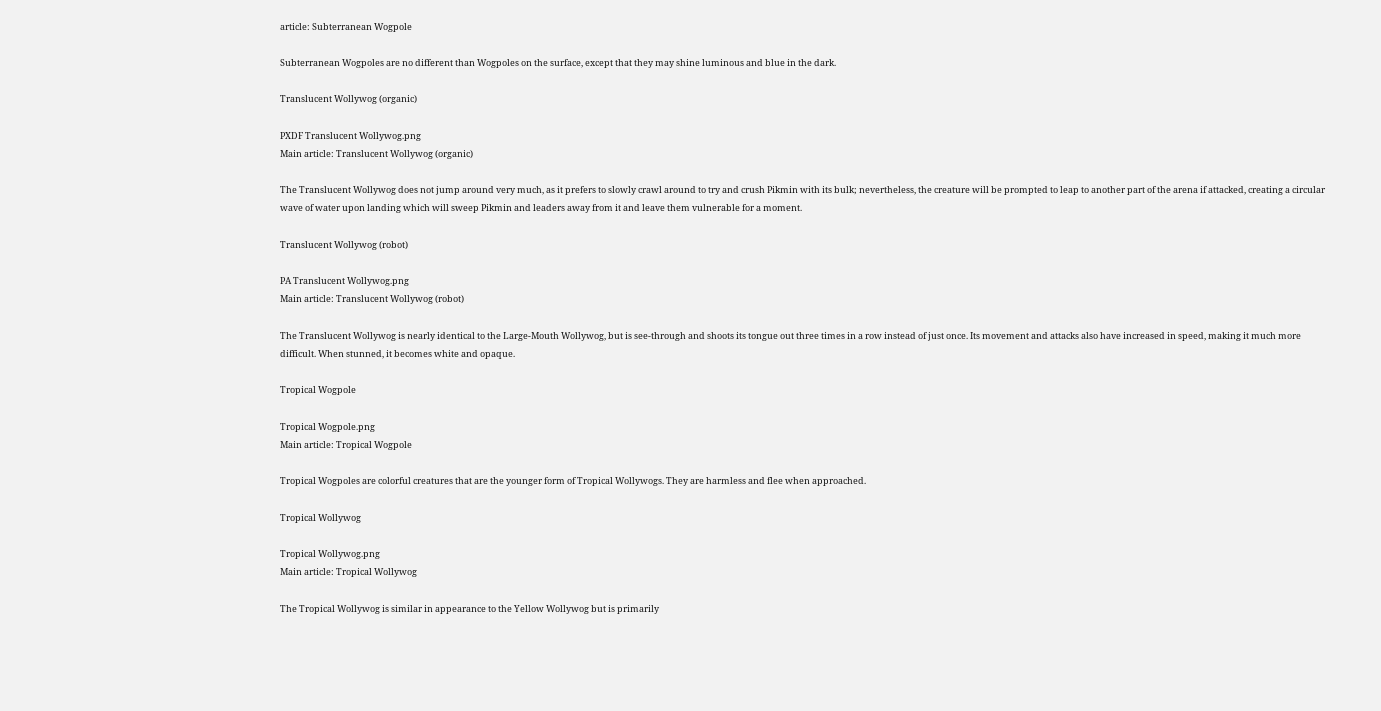article: Subterranean Wogpole

Subterranean Wogpoles are no different than Wogpoles on the surface, except that they may shine luminous and blue in the dark.

Translucent Wollywog (organic)

PXDF Translucent Wollywog.png
Main article: Translucent Wollywog (organic)

The Translucent Wollywog does not jump around very much, as it prefers to slowly crawl around to try and crush Pikmin with its bulk; nevertheless, the creature will be prompted to leap to another part of the arena if attacked, creating a circular wave of water upon landing which will sweep Pikmin and leaders away from it and leave them vulnerable for a moment.

Translucent Wollywog (robot)

PA Translucent Wollywog.png
Main article: Translucent Wollywog (robot)

The Translucent Wollywog is nearly identical to the Large-Mouth Wollywog, but is see-through and shoots its tongue out three times in a row instead of just once. Its movement and attacks also have increased in speed, making it much more difficult. When stunned, it becomes white and opaque.

Tropical Wogpole

Tropical Wogpole.png
Main article: Tropical Wogpole

Tropical Wogpoles are colorful creatures that are the younger form of Tropical Wollywogs. They are harmless and flee when approached.

Tropical Wollywog

Tropical Wollywog.png
Main article: Tropical Wollywog

The Tropical Wollywog is similar in appearance to the Yellow Wollywog but is primarily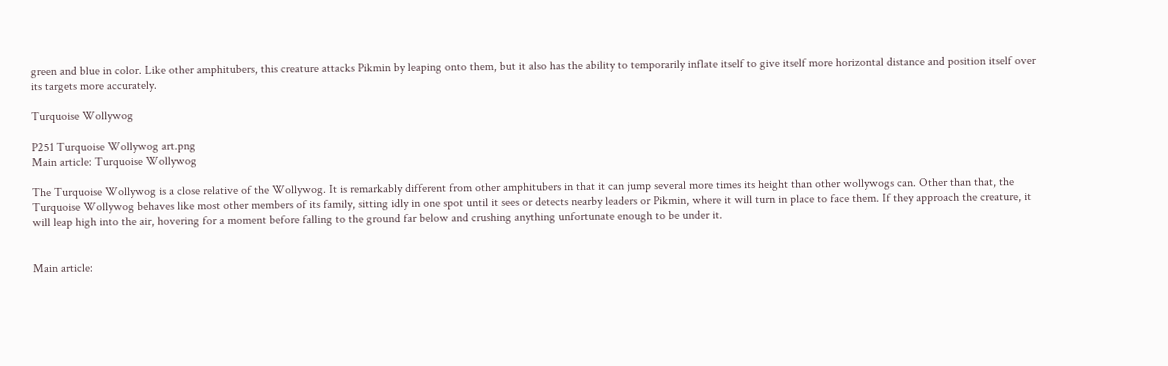green and blue in color. Like other amphitubers, this creature attacks Pikmin by leaping onto them, but it also has the ability to temporarily inflate itself to give itself more horizontal distance and position itself over its targets more accurately.

Turquoise Wollywog

P251 Turquoise Wollywog art.png
Main article: Turquoise Wollywog

The Turquoise Wollywog is a close relative of the Wollywog. It is remarkably different from other amphitubers in that it can jump several more times its height than other wollywogs can. Other than that, the Turquoise Wollywog behaves like most other members of its family, sitting idly in one spot until it sees or detects nearby leaders or Pikmin, where it will turn in place to face them. If they approach the creature, it will leap high into the air, hovering for a moment before falling to the ground far below and crushing anything unfortunate enough to be under it.


Main article: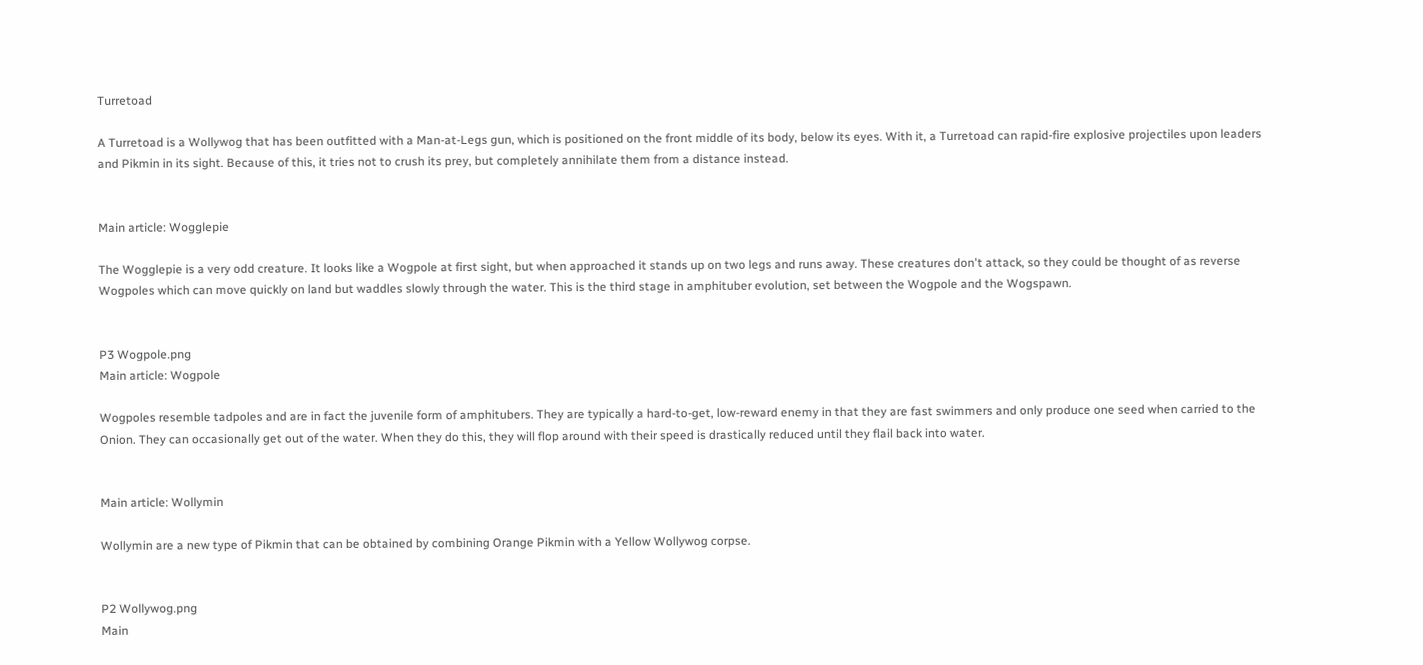Turretoad

A Turretoad is a Wollywog that has been outfitted with a Man-at-Legs gun, which is positioned on the front middle of its body, below its eyes. With it, a Turretoad can rapid-fire explosive projectiles upon leaders and Pikmin in its sight. Because of this, it tries not to crush its prey, but completely annihilate them from a distance instead.


Main article: Wogglepie

The Wogglepie is a very odd creature. It looks like a Wogpole at first sight, but when approached it stands up on two legs and runs away. These creatures don't attack, so they could be thought of as reverse Wogpoles which can move quickly on land but waddles slowly through the water. This is the third stage in amphituber evolution, set between the Wogpole and the Wogspawn.


P3 Wogpole.png
Main article: Wogpole

Wogpoles resemble tadpoles and are in fact the juvenile form of amphitubers. They are typically a hard-to-get, low-reward enemy in that they are fast swimmers and only produce one seed when carried to the Onion. They can occasionally get out of the water. When they do this, they will flop around with their speed is drastically reduced until they flail back into water.


Main article: Wollymin

Wollymin are a new type of Pikmin that can be obtained by combining Orange Pikmin with a Yellow Wollywog corpse.


P2 Wollywog.png
Main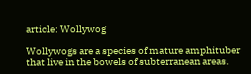article: Wollywog

Wollywogs are a species of mature amphituber that live in the bowels of subterranean areas.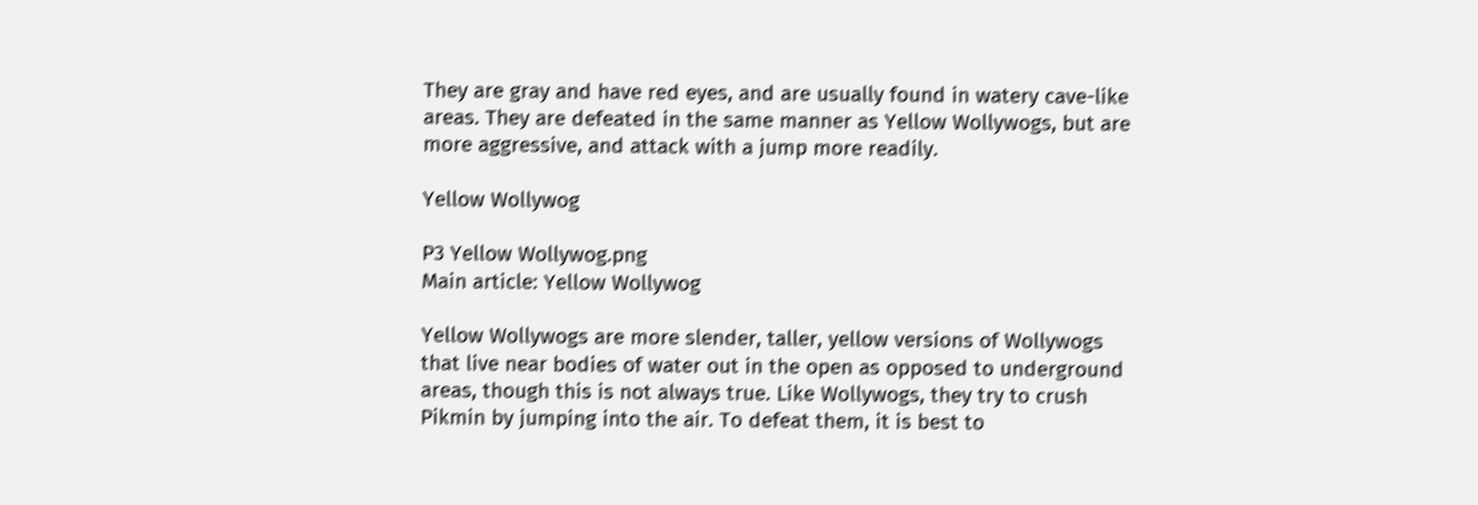They are gray and have red eyes, and are usually found in watery cave-like areas. They are defeated in the same manner as Yellow Wollywogs, but are more aggressive, and attack with a jump more readily.

Yellow Wollywog

P3 Yellow Wollywog.png
Main article: Yellow Wollywog

Yellow Wollywogs are more slender, taller, yellow versions of Wollywogs that live near bodies of water out in the open as opposed to underground areas, though this is not always true. Like Wollywogs, they try to crush Pikmin by jumping into the air. To defeat them, it is best to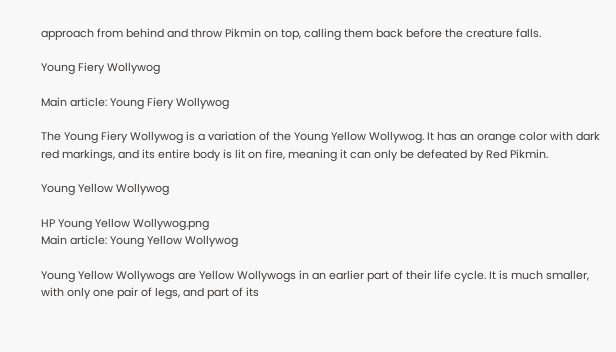approach from behind and throw Pikmin on top, calling them back before the creature falls.

Young Fiery Wollywog

Main article: Young Fiery Wollywog

The Young Fiery Wollywog is a variation of the Young Yellow Wollywog. It has an orange color with dark red markings, and its entire body is lit on fire, meaning it can only be defeated by Red Pikmin.

Young Yellow Wollywog

HP Young Yellow Wollywog.png
Main article: Young Yellow Wollywog

Young Yellow Wollywogs are Yellow Wollywogs in an earlier part of their life cycle. It is much smaller, with only one pair of legs, and part of its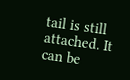tail is still attached. It can be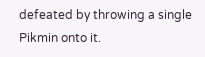defeated by throwing a single Pikmin onto it.